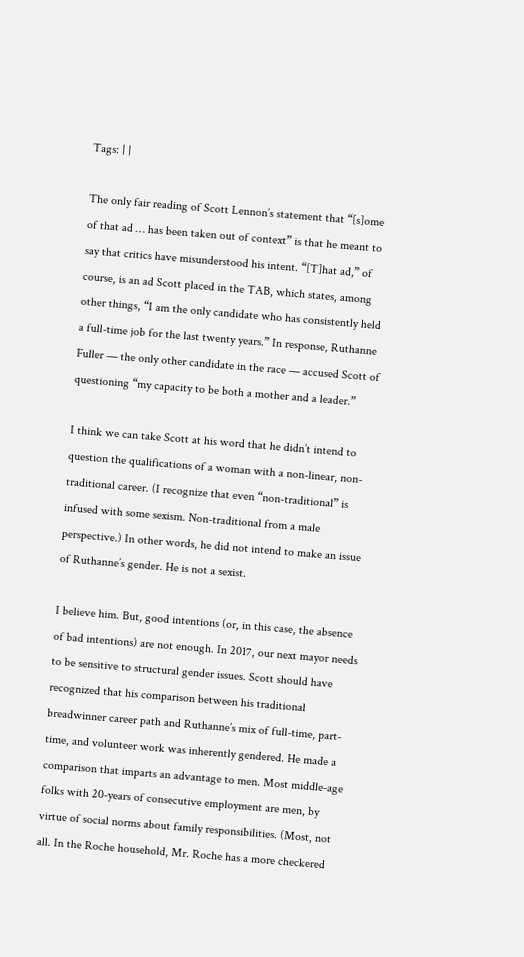Tags: | |

The only fair reading of Scott Lennon’s statement that “[s]ome of that ad … has been taken out of context” is that he meant to say that critics have misunderstood his intent. “[T]hat ad,” of course, is an ad Scott placed in the TAB, which states, among other things, “I am the only candidate who has consistently held a full-time job for the last twenty years.” In response, Ruthanne Fuller — the only other candidate in the race — accused Scott of questioning “my capacity to be both a mother and a leader.”

I think we can take Scott at his word that he didn’t intend to question the qualifications of a woman with a non-linear, non-traditional career. (I recognize that even “non-traditional” is infused with some sexism. Non-traditional from a male perspective.) In other words, he did not intend to make an issue of Ruthanne’s gender. He is not a sexist.

I believe him. But, good intentions (or, in this case, the absence of bad intentions) are not enough. In 2017, our next mayor needs to be sensitive to structural gender issues. Scott should have recognized that his comparison between his traditional breadwinner career path and Ruthanne’s mix of full-time, part-time, and volunteer work was inherently gendered. He made a comparison that imparts an advantage to men. Most middle-age folks with 20-years of consecutive employment are men, by virtue of social norms about family responsibilities. (Most, not all. In the Roche household, Mr. Roche has a more checkered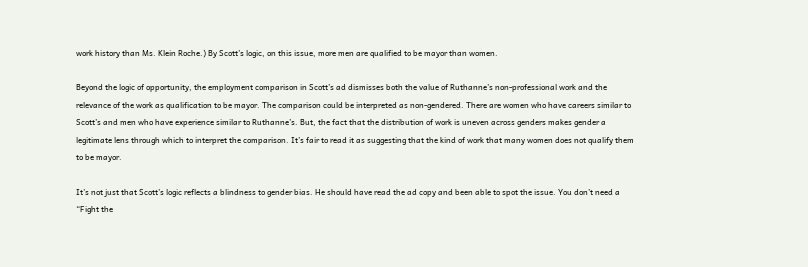work history than Ms. Klein Roche.) By Scott’s logic, on this issue, more men are qualified to be mayor than women.

Beyond the logic of opportunity, the employment comparison in Scott’s ad dismisses both the value of Ruthanne’s non-professional work and the relevance of the work as qualification to be mayor. The comparison could be interpreted as non-gendered. There are women who have careers similar to Scott’s and men who have experience similar to Ruthanne’s. But, the fact that the distribution of work is uneven across genders makes gender a legitimate lens through which to interpret the comparison. It’s fair to read it as suggesting that the kind of work that many women does not qualify them to be mayor.

It’s not just that Scott’s logic reflects a blindness to gender bias. He should have read the ad copy and been able to spot the issue. You don’t need a “Fight the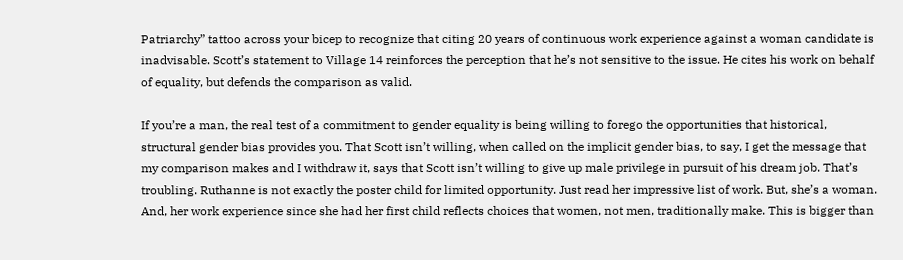Patriarchy” tattoo across your bicep to recognize that citing 20 years of continuous work experience against a woman candidate is inadvisable. Scott’s statement to Village 14 reinforces the perception that he’s not sensitive to the issue. He cites his work on behalf of equality, but defends the comparison as valid.

If you’re a man, the real test of a commitment to gender equality is being willing to forego the opportunities that historical, structural gender bias provides you. That Scott isn’t willing, when called on the implicit gender bias, to say, I get the message that my comparison makes and I withdraw it, says that Scott isn’t willing to give up male privilege in pursuit of his dream job. That’s troubling. Ruthanne is not exactly the poster child for limited opportunity. Just read her impressive list of work. But, she’s a woman. And, her work experience since she had her first child reflects choices that women, not men, traditionally make. This is bigger than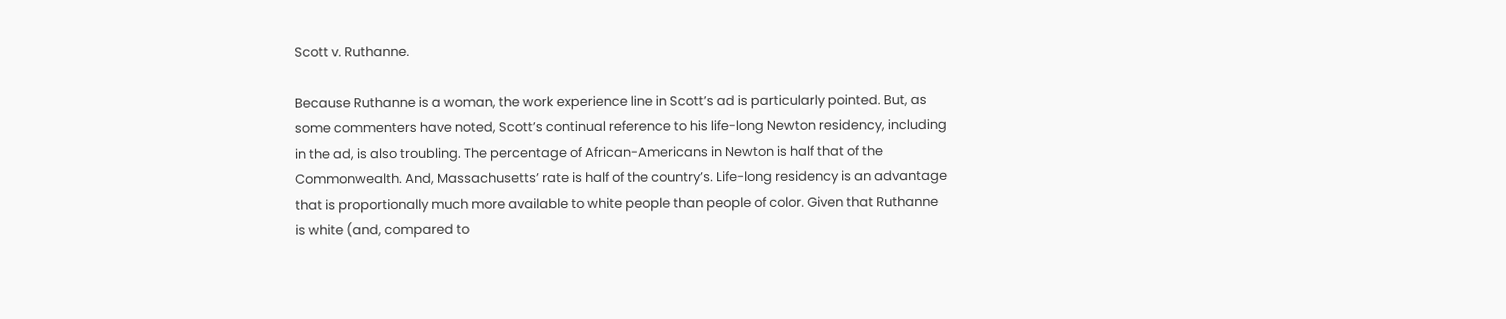Scott v. Ruthanne.

Because Ruthanne is a woman, the work experience line in Scott’s ad is particularly pointed. But, as some commenters have noted, Scott’s continual reference to his life-long Newton residency, including in the ad, is also troubling. The percentage of African-Americans in Newton is half that of the Commonwealth. And, Massachusetts’ rate is half of the country’s. Life-long residency is an advantage that is proportionally much more available to white people than people of color. Given that Ruthanne is white (and, compared to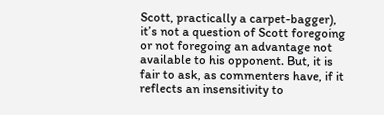Scott, practically a carpet-bagger), it’s not a question of Scott foregoing or not foregoing an advantage not available to his opponent. But, it is fair to ask, as commenters have, if it reflects an insensitivity to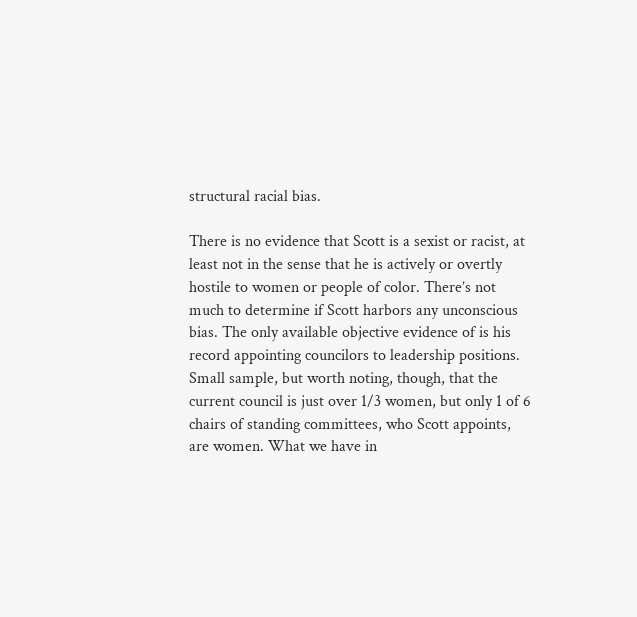structural racial bias.

There is no evidence that Scott is a sexist or racist, at least not in the sense that he is actively or overtly hostile to women or people of color. There’s not much to determine if Scott harbors any unconscious bias. The only available objective evidence of is his record appointing councilors to leadership positions. Small sample, but worth noting, though, that the current council is just over 1/3 women, but only 1 of 6 chairs of standing committees, who Scott appoints, are women. What we have in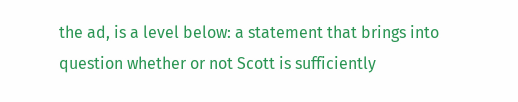the ad, is a level below: a statement that brings into question whether or not Scott is sufficiently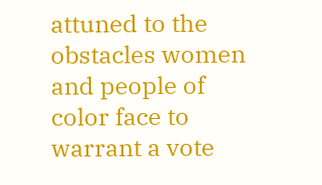attuned to the obstacles women and people of color face to warrant a vote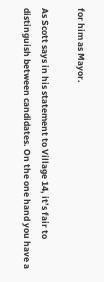for him as Mayor.

As Scott says in his statement to Village 14, it’s fair to distinguish between candidates. On the one hand you have a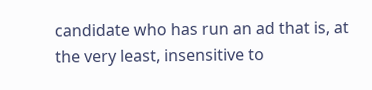candidate who has run an ad that is, at the very least, insensitive to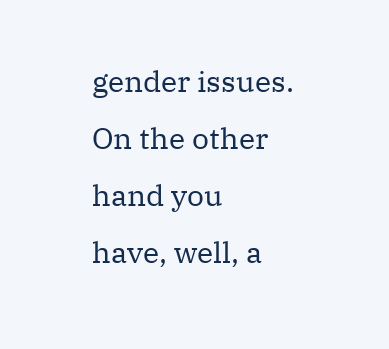gender issues. On the other hand you have, well, a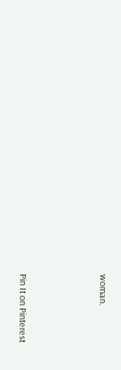woman.



Pin It on Pinterest